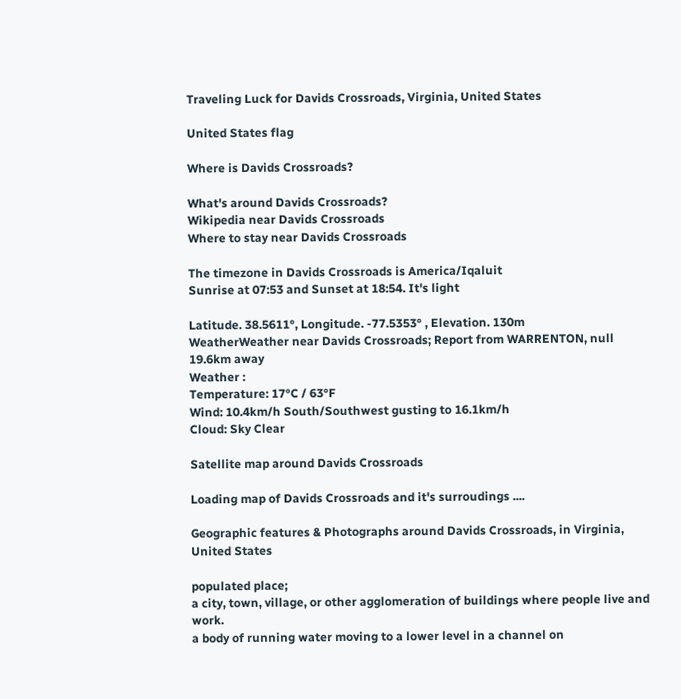Traveling Luck for Davids Crossroads, Virginia, United States

United States flag

Where is Davids Crossroads?

What's around Davids Crossroads?
Wikipedia near Davids Crossroads
Where to stay near Davids Crossroads

The timezone in Davids Crossroads is America/Iqaluit
Sunrise at 07:53 and Sunset at 18:54. It's light

Latitude. 38.5611°, Longitude. -77.5353° , Elevation. 130m
WeatherWeather near Davids Crossroads; Report from WARRENTON, null 19.6km away
Weather :
Temperature: 17°C / 63°F
Wind: 10.4km/h South/Southwest gusting to 16.1km/h
Cloud: Sky Clear

Satellite map around Davids Crossroads

Loading map of Davids Crossroads and it's surroudings ....

Geographic features & Photographs around Davids Crossroads, in Virginia, United States

populated place;
a city, town, village, or other agglomeration of buildings where people live and work.
a body of running water moving to a lower level in a channel on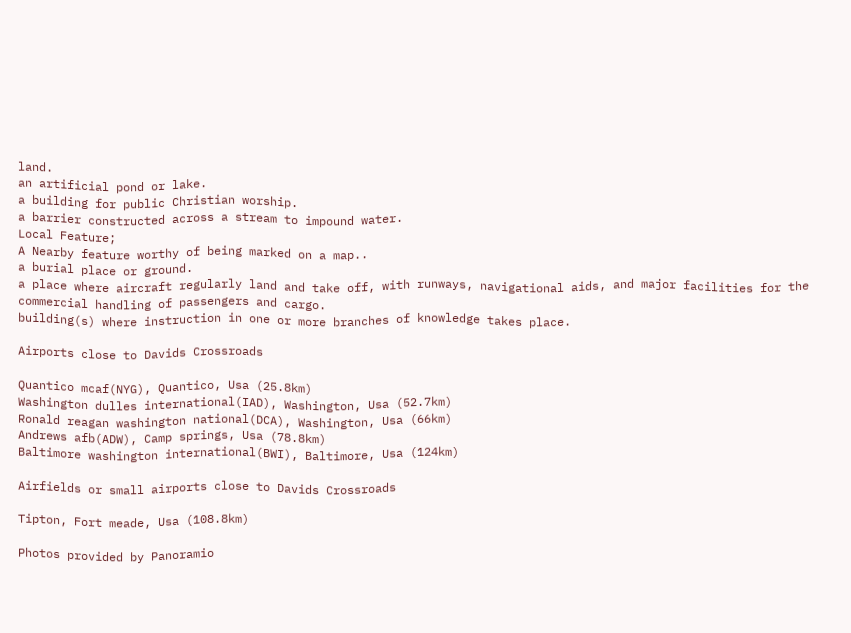land.
an artificial pond or lake.
a building for public Christian worship.
a barrier constructed across a stream to impound water.
Local Feature;
A Nearby feature worthy of being marked on a map..
a burial place or ground.
a place where aircraft regularly land and take off, with runways, navigational aids, and major facilities for the commercial handling of passengers and cargo.
building(s) where instruction in one or more branches of knowledge takes place.

Airports close to Davids Crossroads

Quantico mcaf(NYG), Quantico, Usa (25.8km)
Washington dulles international(IAD), Washington, Usa (52.7km)
Ronald reagan washington national(DCA), Washington, Usa (66km)
Andrews afb(ADW), Camp springs, Usa (78.8km)
Baltimore washington international(BWI), Baltimore, Usa (124km)

Airfields or small airports close to Davids Crossroads

Tipton, Fort meade, Usa (108.8km)

Photos provided by Panoramio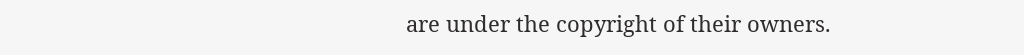are under the copyright of their owners.